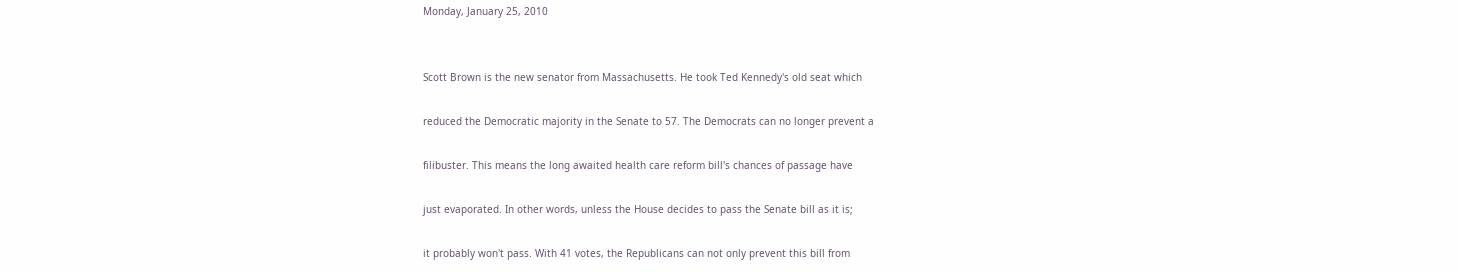Monday, January 25, 2010


Scott Brown is the new senator from Massachusetts. He took Ted Kennedy's old seat which

reduced the Democratic majority in the Senate to 57. The Democrats can no longer prevent a

filibuster. This means the long awaited health care reform bill's chances of passage have

just evaporated. In other words, unless the House decides to pass the Senate bill as it is;

it probably won't pass. With 41 votes, the Republicans can not only prevent this bill from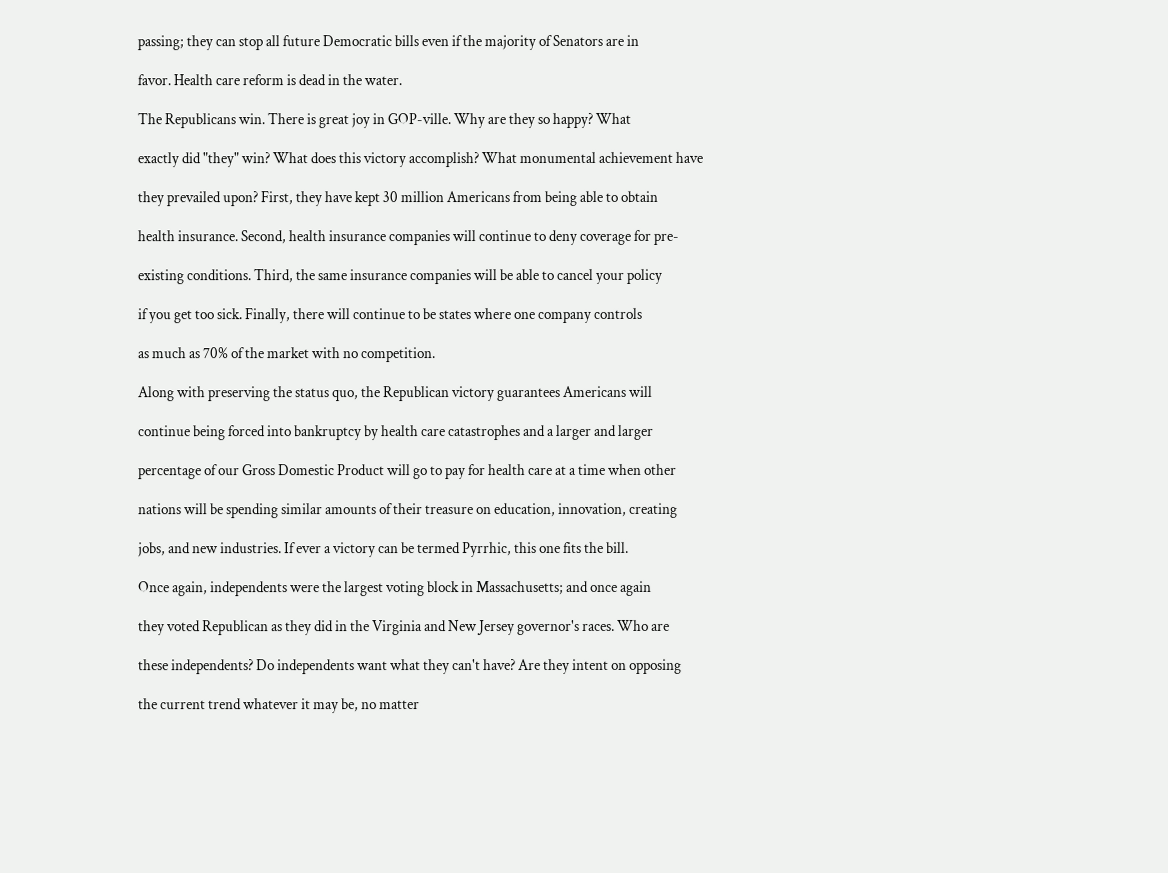passing; they can stop all future Democratic bills even if the majority of Senators are in

favor. Health care reform is dead in the water.

The Republicans win. There is great joy in GOP-ville. Why are they so happy? What

exactly did "they" win? What does this victory accomplish? What monumental achievement have

they prevailed upon? First, they have kept 30 million Americans from being able to obtain

health insurance. Second, health insurance companies will continue to deny coverage for pre-

existing conditions. Third, the same insurance companies will be able to cancel your policy

if you get too sick. Finally, there will continue to be states where one company controls

as much as 70% of the market with no competition.

Along with preserving the status quo, the Republican victory guarantees Americans will

continue being forced into bankruptcy by health care catastrophes and a larger and larger

percentage of our Gross Domestic Product will go to pay for health care at a time when other

nations will be spending similar amounts of their treasure on education, innovation, creating

jobs, and new industries. If ever a victory can be termed Pyrrhic, this one fits the bill.

Once again, independents were the largest voting block in Massachusetts; and once again

they voted Republican as they did in the Virginia and New Jersey governor's races. Who are

these independents? Do independents want what they can't have? Are they intent on opposing

the current trend whatever it may be, no matter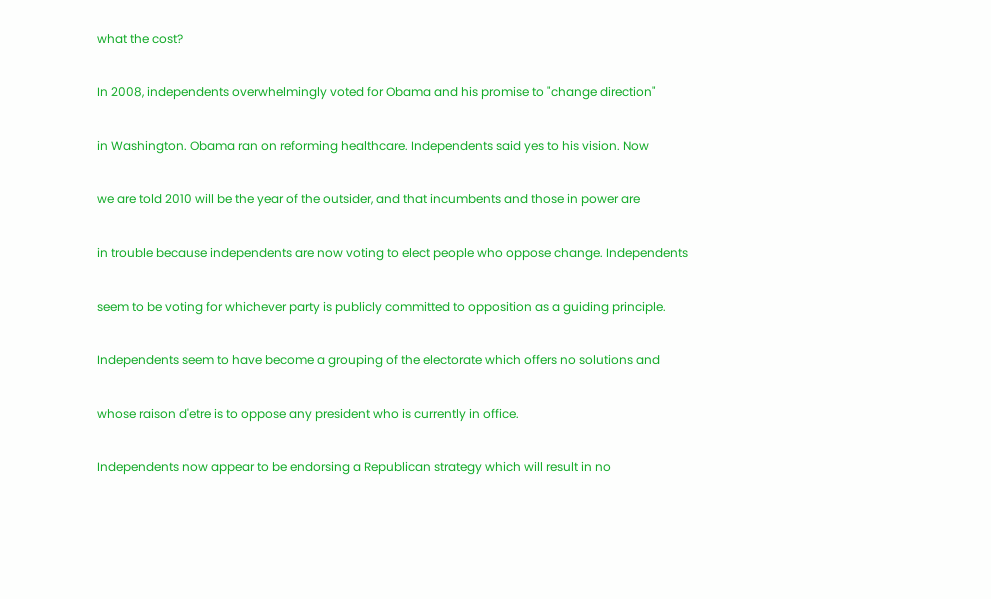what the cost?

In 2008, independents overwhelmingly voted for Obama and his promise to "change direction"

in Washington. Obama ran on reforming healthcare. Independents said yes to his vision. Now

we are told 2010 will be the year of the outsider, and that incumbents and those in power are

in trouble because independents are now voting to elect people who oppose change. Independents

seem to be voting for whichever party is publicly committed to opposition as a guiding principle.

Independents seem to have become a grouping of the electorate which offers no solutions and

whose raison d'etre is to oppose any president who is currently in office.

Independents now appear to be endorsing a Republican strategy which will result in no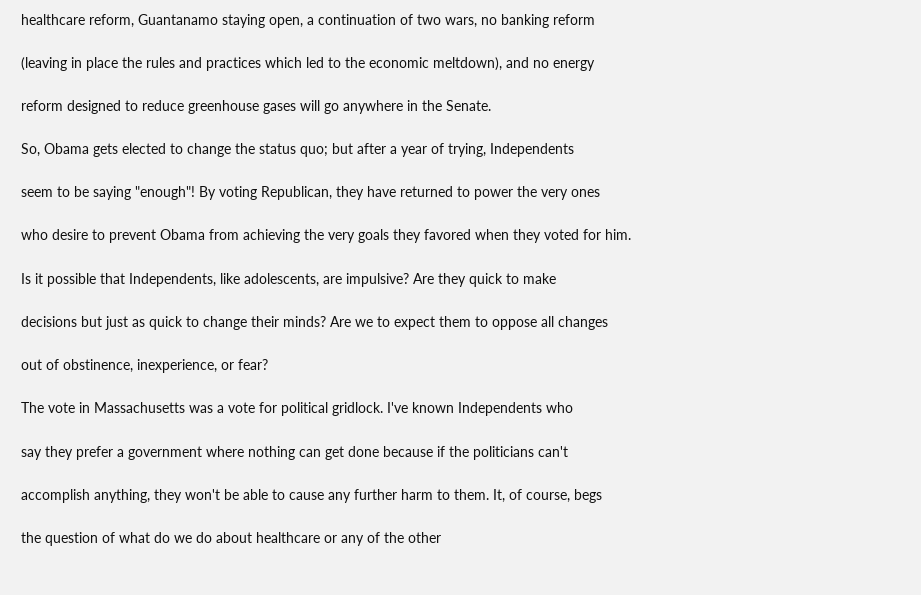healthcare reform, Guantanamo staying open, a continuation of two wars, no banking reform

(leaving in place the rules and practices which led to the economic meltdown), and no energy

reform designed to reduce greenhouse gases will go anywhere in the Senate.

So, Obama gets elected to change the status quo; but after a year of trying, Independents

seem to be saying "enough"! By voting Republican, they have returned to power the very ones

who desire to prevent Obama from achieving the very goals they favored when they voted for him.

Is it possible that Independents, like adolescents, are impulsive? Are they quick to make

decisions but just as quick to change their minds? Are we to expect them to oppose all changes

out of obstinence, inexperience, or fear?

The vote in Massachusetts was a vote for political gridlock. I've known Independents who

say they prefer a government where nothing can get done because if the politicians can't

accomplish anything, they won't be able to cause any further harm to them. It, of course, begs

the question of what do we do about healthcare or any of the other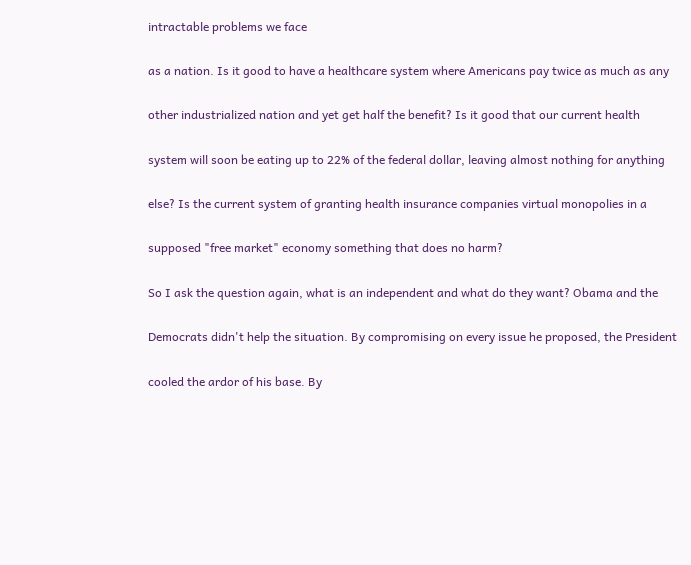intractable problems we face

as a nation. Is it good to have a healthcare system where Americans pay twice as much as any

other industrialized nation and yet get half the benefit? Is it good that our current health

system will soon be eating up to 22% of the federal dollar, leaving almost nothing for anything

else? Is the current system of granting health insurance companies virtual monopolies in a

supposed "free market" economy something that does no harm?

So I ask the question again, what is an independent and what do they want? Obama and the

Democrats didn't help the situation. By compromising on every issue he proposed, the President

cooled the ardor of his base. By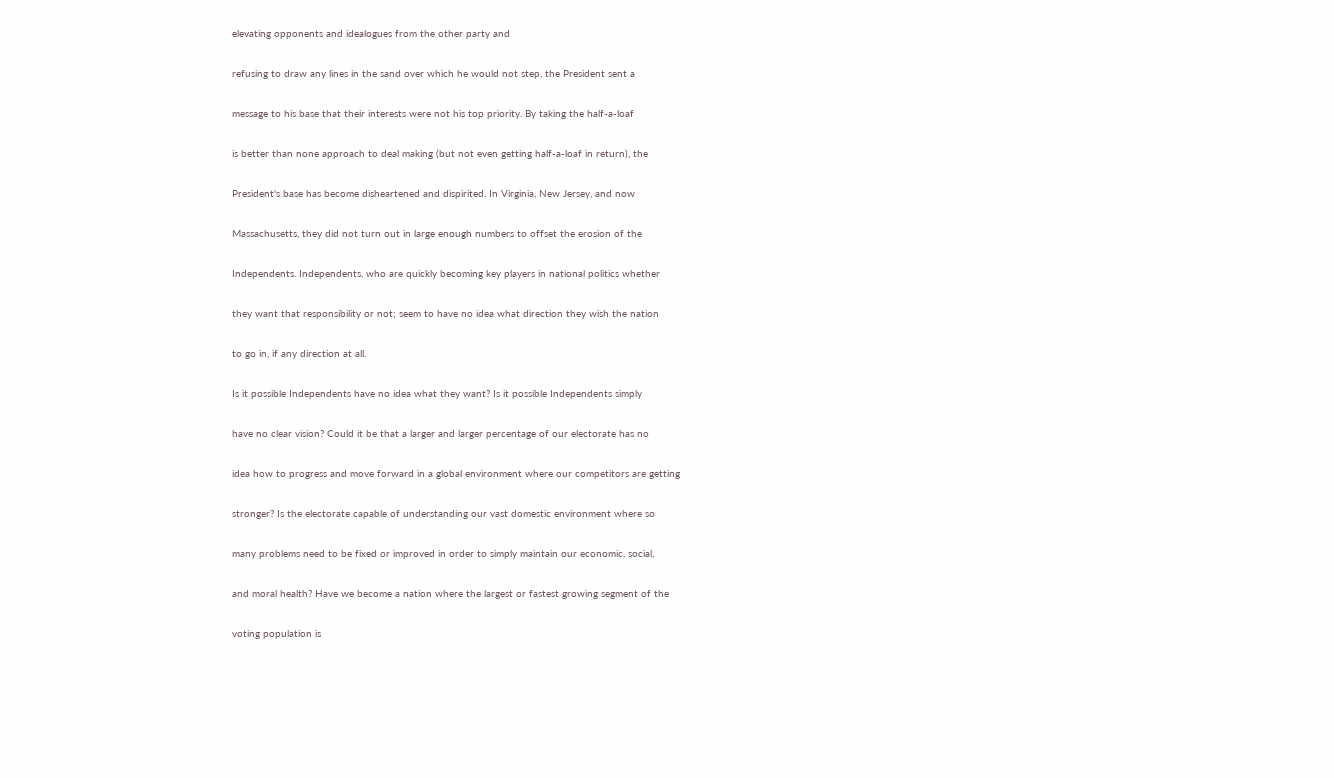elevating opponents and idealogues from the other party and

refusing to draw any lines in the sand over which he would not step, the President sent a

message to his base that their interests were not his top priority. By taking the half-a-loaf

is better than none approach to deal making (but not even getting half-a-loaf in return), the

President's base has become disheartened and dispirited. In Virginia, New Jersey, and now

Massachusetts, they did not turn out in large enough numbers to offset the erosion of the

Independents. Independents, who are quickly becoming key players in national politics whether

they want that responsibility or not; seem to have no idea what direction they wish the nation

to go in, if any direction at all.

Is it possible Independents have no idea what they want? Is it possible Independents simply

have no clear vision? Could it be that a larger and larger percentage of our electorate has no

idea how to progress and move forward in a global environment where our competitors are getting

stronger? Is the electorate capable of understanding our vast domestic environment where so

many problems need to be fixed or improved in order to simply maintain our economic, social,

and moral health? Have we become a nation where the largest or fastest growing segment of the

voting population is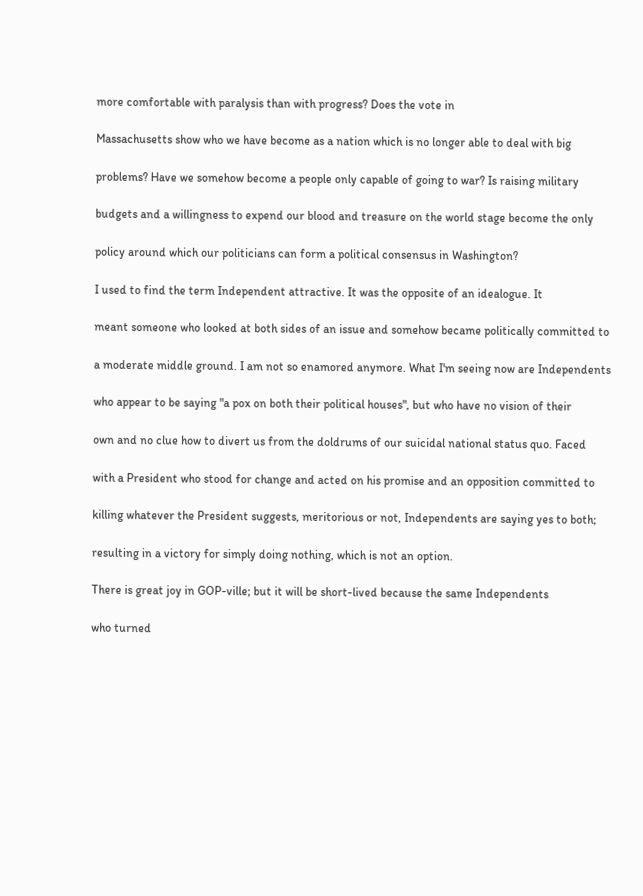more comfortable with paralysis than with progress? Does the vote in

Massachusetts show who we have become as a nation which is no longer able to deal with big

problems? Have we somehow become a people only capable of going to war? Is raising military

budgets and a willingness to expend our blood and treasure on the world stage become the only

policy around which our politicians can form a political consensus in Washington?

I used to find the term Independent attractive. It was the opposite of an idealogue. It

meant someone who looked at both sides of an issue and somehow became politically committed to

a moderate middle ground. I am not so enamored anymore. What I'm seeing now are Independents

who appear to be saying "a pox on both their political houses", but who have no vision of their

own and no clue how to divert us from the doldrums of our suicidal national status quo. Faced

with a President who stood for change and acted on his promise and an opposition committed to

killing whatever the President suggests, meritorious or not, Independents are saying yes to both;

resulting in a victory for simply doing nothing, which is not an option.

There is great joy in GOP-ville; but it will be short-lived because the same Independents

who turned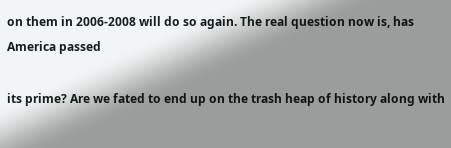on them in 2006-2008 will do so again. The real question now is, has America passed

its prime? Are we fated to end up on the trash heap of history along with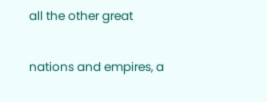all the other great

nations and empires, a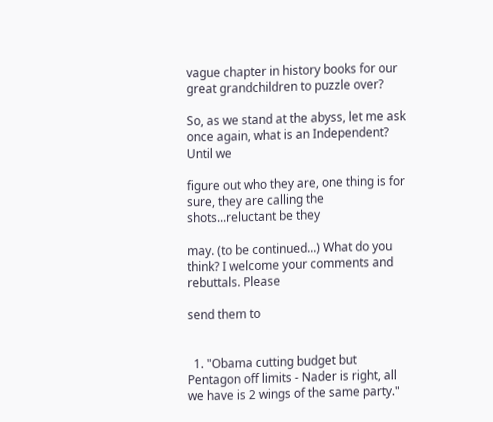vague chapter in history books for our great grandchildren to puzzle over?

So, as we stand at the abyss, let me ask once again, what is an Independent? Until we

figure out who they are, one thing is for sure, they are calling the shots...reluctant be they

may. (to be continued...) What do you think? I welcome your comments and rebuttals. Please

send them to


  1. "Obama cutting budget but Pentagon off limits - Nader is right, all we have is 2 wings of the same party."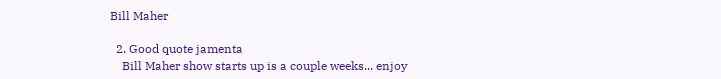Bill Maher

  2. Good quote jamenta
    Bill Maher show starts up is a couple weeks... enjoy